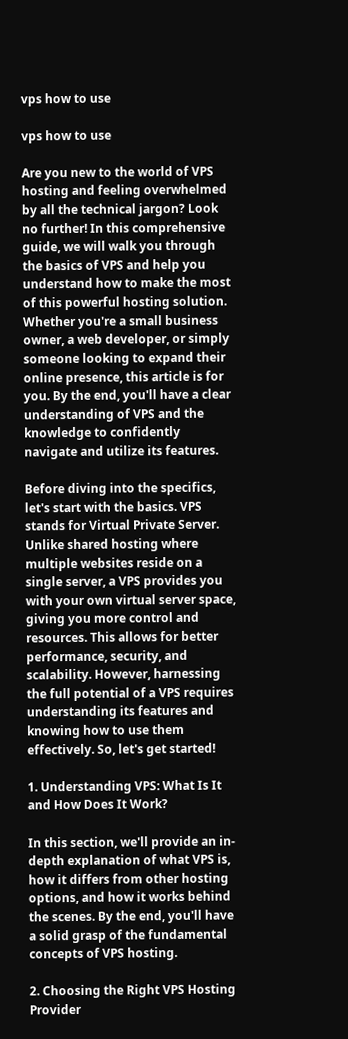vps how to use

vps how to use

Are you new to the world of VPS hosting and feeling overwhelmed by all the technical jargon? Look no further! In this comprehensive guide, we will walk you through the basics of VPS and help you understand how to make the most of this powerful hosting solution. Whether you're a small business owner, a web developer, or simply someone looking to expand their online presence, this article is for you. By the end, you'll have a clear understanding of VPS and the knowledge to confidently navigate and utilize its features.

Before diving into the specifics, let's start with the basics. VPS stands for Virtual Private Server. Unlike shared hosting where multiple websites reside on a single server, a VPS provides you with your own virtual server space, giving you more control and resources. This allows for better performance, security, and scalability. However, harnessing the full potential of a VPS requires understanding its features and knowing how to use them effectively. So, let's get started!

1. Understanding VPS: What Is It and How Does It Work?

In this section, we'll provide an in-depth explanation of what VPS is, how it differs from other hosting options, and how it works behind the scenes. By the end, you'll have a solid grasp of the fundamental concepts of VPS hosting.

2. Choosing the Right VPS Hosting Provider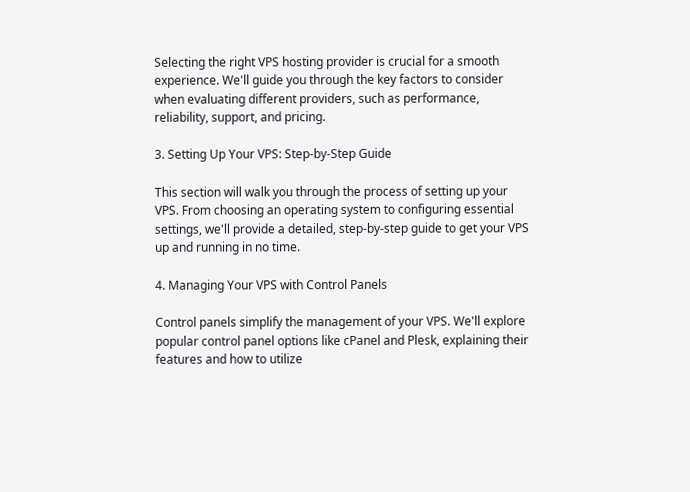Selecting the right VPS hosting provider is crucial for a smooth experience. We'll guide you through the key factors to consider when evaluating different providers, such as performance, reliability, support, and pricing.

3. Setting Up Your VPS: Step-by-Step Guide

This section will walk you through the process of setting up your VPS. From choosing an operating system to configuring essential settings, we'll provide a detailed, step-by-step guide to get your VPS up and running in no time.

4. Managing Your VPS with Control Panels

Control panels simplify the management of your VPS. We'll explore popular control panel options like cPanel and Plesk, explaining their features and how to utilize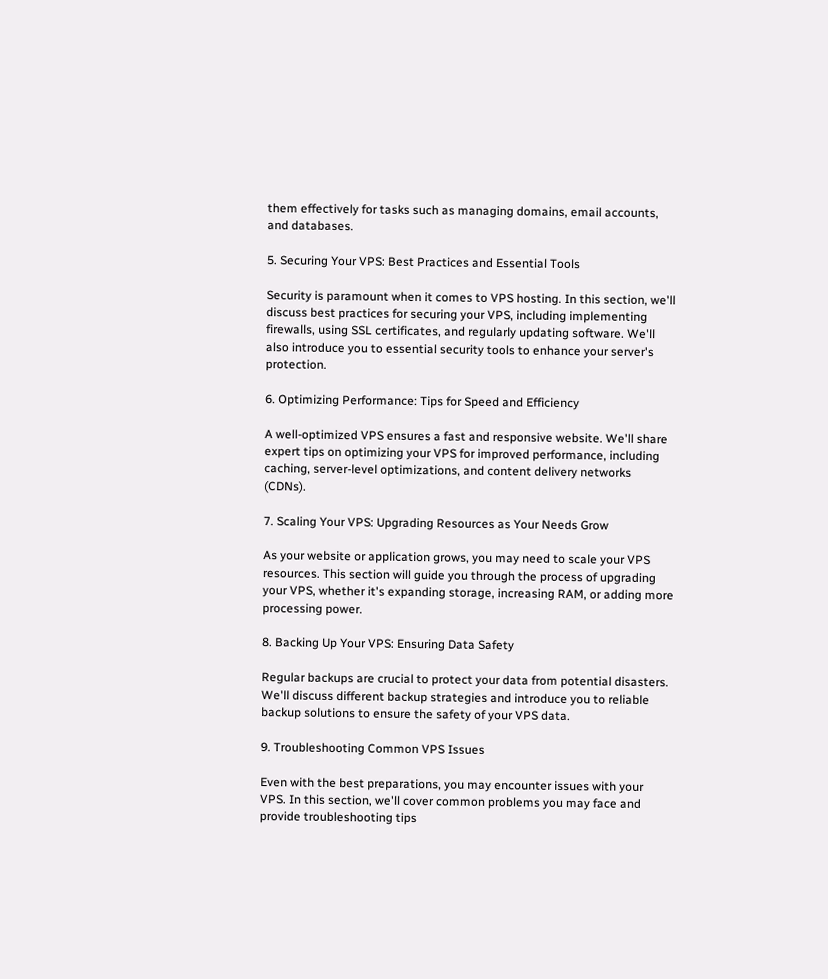them effectively for tasks such as managing domains, email accounts, and databases.

5. Securing Your VPS: Best Practices and Essential Tools

Security is paramount when it comes to VPS hosting. In this section, we'll discuss best practices for securing your VPS, including implementing firewalls, using SSL certificates, and regularly updating software. We'll also introduce you to essential security tools to enhance your server's protection.

6. Optimizing Performance: Tips for Speed and Efficiency

A well-optimized VPS ensures a fast and responsive website. We'll share expert tips on optimizing your VPS for improved performance, including caching, server-level optimizations, and content delivery networks (CDNs).

7. Scaling Your VPS: Upgrading Resources as Your Needs Grow

As your website or application grows, you may need to scale your VPS resources. This section will guide you through the process of upgrading your VPS, whether it's expanding storage, increasing RAM, or adding more processing power.

8. Backing Up Your VPS: Ensuring Data Safety

Regular backups are crucial to protect your data from potential disasters. We'll discuss different backup strategies and introduce you to reliable backup solutions to ensure the safety of your VPS data.

9. Troubleshooting Common VPS Issues

Even with the best preparations, you may encounter issues with your VPS. In this section, we'll cover common problems you may face and provide troubleshooting tips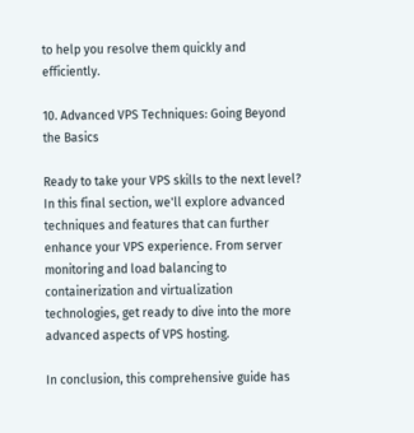to help you resolve them quickly and efficiently.

10. Advanced VPS Techniques: Going Beyond the Basics

Ready to take your VPS skills to the next level? In this final section, we'll explore advanced techniques and features that can further enhance your VPS experience. From server monitoring and load balancing to containerization and virtualization technologies, get ready to dive into the more advanced aspects of VPS hosting.

In conclusion, this comprehensive guide has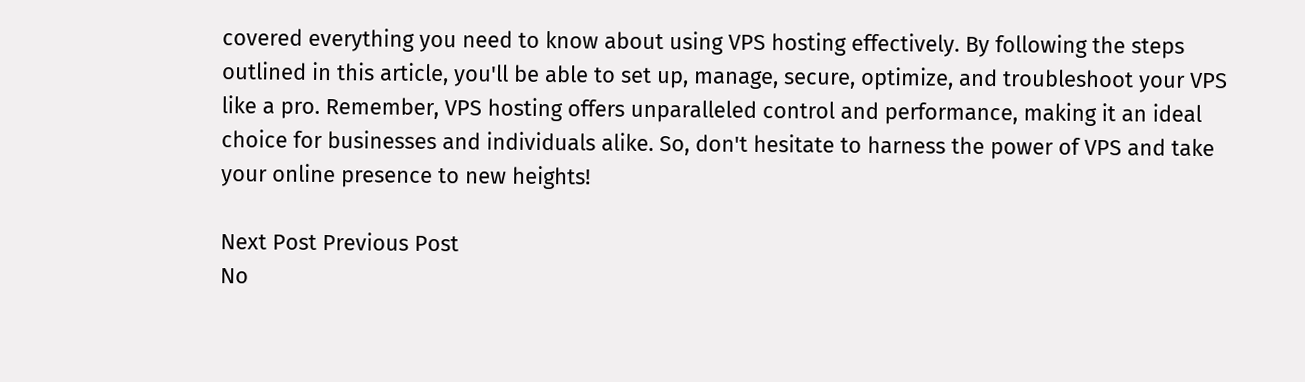covered everything you need to know about using VPS hosting effectively. By following the steps outlined in this article, you'll be able to set up, manage, secure, optimize, and troubleshoot your VPS like a pro. Remember, VPS hosting offers unparalleled control and performance, making it an ideal choice for businesses and individuals alike. So, don't hesitate to harness the power of VPS and take your online presence to new heights!

Next Post Previous Post
No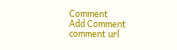Comment
Add Comment
comment url